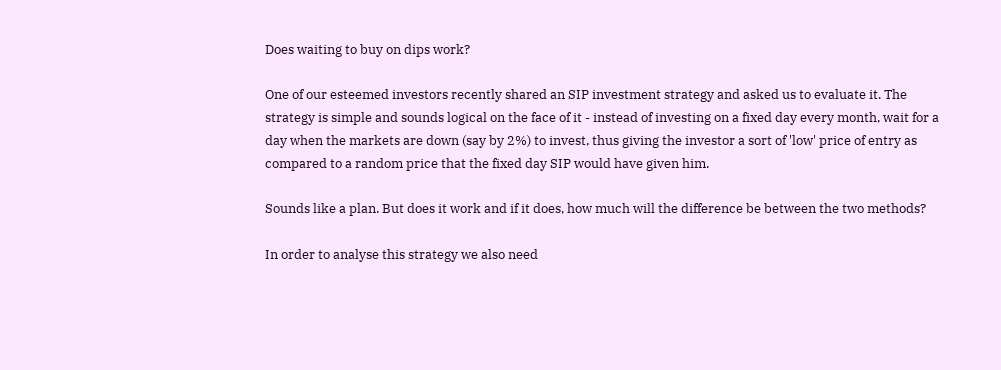Does waiting to buy on dips work?

One of our esteemed investors recently shared an SIP investment strategy and asked us to evaluate it. The strategy is simple and sounds logical on the face of it - instead of investing on a fixed day every month, wait for a day when the markets are down (say by 2%) to invest, thus giving the investor a sort of 'low' price of entry as compared to a random price that the fixed day SIP would have given him.

Sounds like a plan. But does it work and if it does, how much will the difference be between the two methods?

In order to analyse this strategy we also need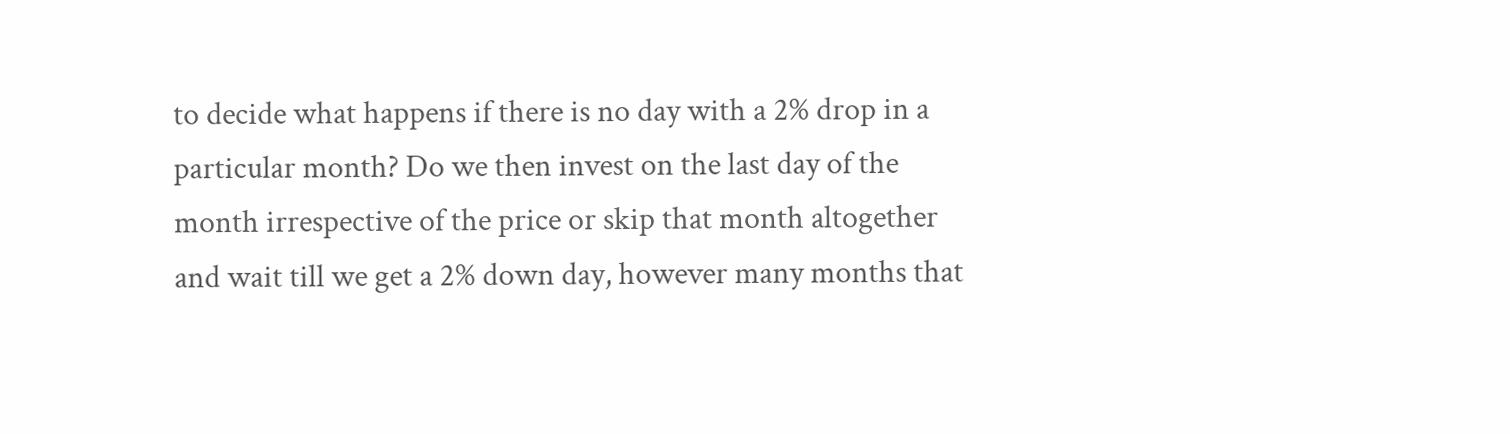to decide what happens if there is no day with a 2% drop in a particular month? Do we then invest on the last day of the month irrespective of the price or skip that month altogether and wait till we get a 2% down day, however many months that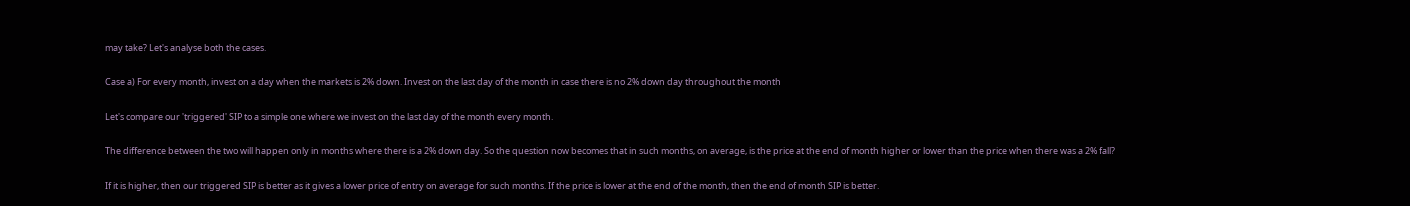may take? Let's analyse both the cases.

Case a) For every month, invest on a day when the markets is 2% down. Invest on the last day of the month in case there is no 2% down day throughout the month

Let's compare our 'triggered' SIP to a simple one where we invest on the last day of the month every month.

The difference between the two will happen only in months where there is a 2% down day. So the question now becomes that in such months, on average, is the price at the end of month higher or lower than the price when there was a 2% fall?

If it is higher, then our triggered SIP is better as it gives a lower price of entry on average for such months. If the price is lower at the end of the month, then the end of month SIP is better.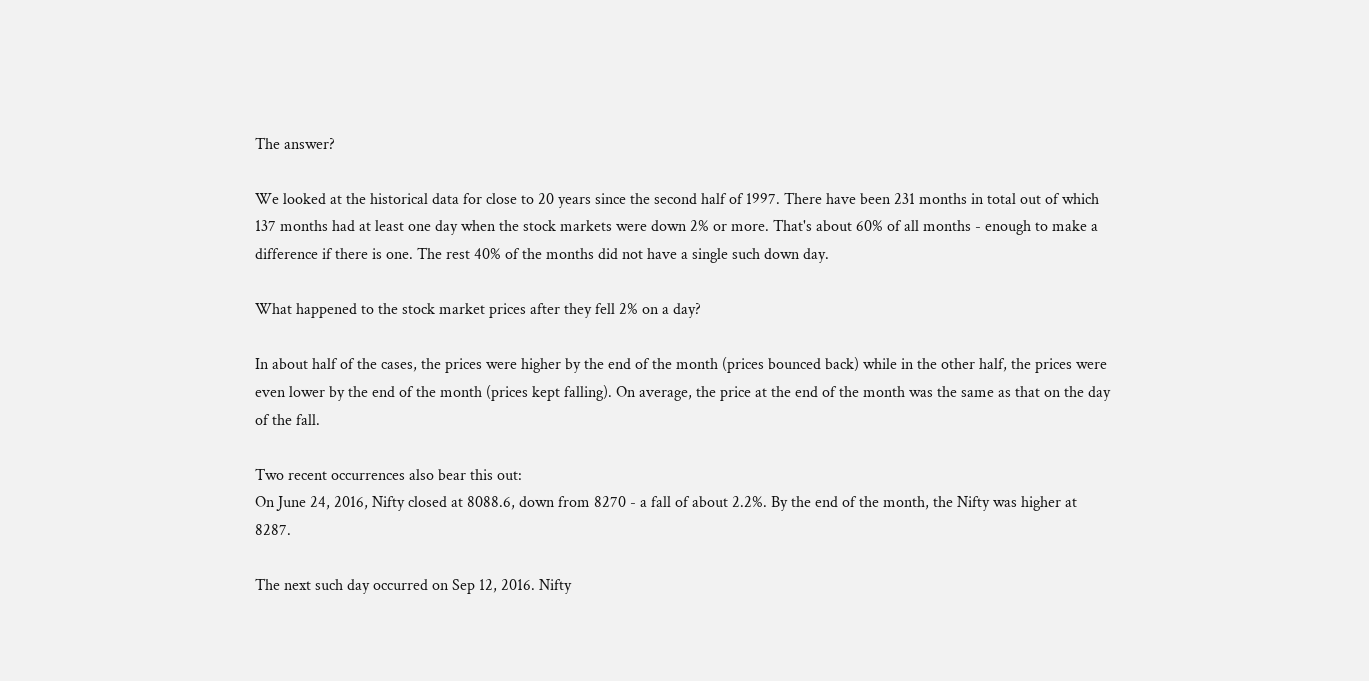The answer?

We looked at the historical data for close to 20 years since the second half of 1997. There have been 231 months in total out of which 137 months had at least one day when the stock markets were down 2% or more. That's about 60% of all months - enough to make a difference if there is one. The rest 40% of the months did not have a single such down day.

What happened to the stock market prices after they fell 2% on a day?

In about half of the cases, the prices were higher by the end of the month (prices bounced back) while in the other half, the prices were even lower by the end of the month (prices kept falling). On average, the price at the end of the month was the same as that on the day of the fall.

Two recent occurrences also bear this out:
On June 24, 2016, Nifty closed at 8088.6, down from 8270 - a fall of about 2.2%. By the end of the month, the Nifty was higher at 8287.

The next such day occurred on Sep 12, 2016. Nifty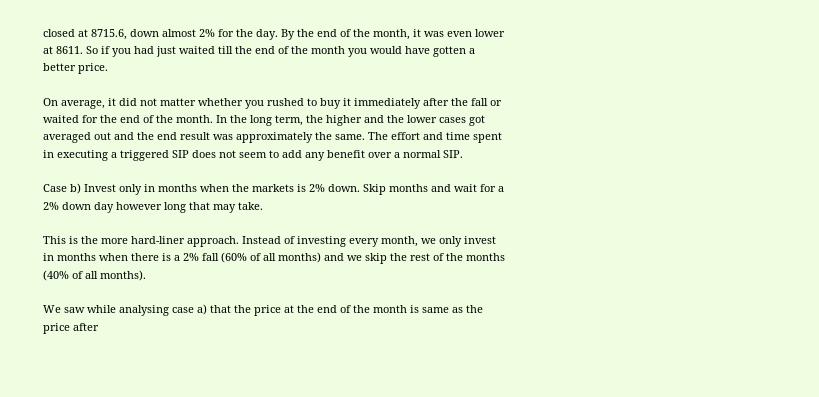closed at 8715.6, down almost 2% for the day. By the end of the month, it was even lower at 8611. So if you had just waited till the end of the month you would have gotten a better price.

On average, it did not matter whether you rushed to buy it immediately after the fall or waited for the end of the month. In the long term, the higher and the lower cases got averaged out and the end result was approximately the same. The effort and time spent in executing a triggered SIP does not seem to add any benefit over a normal SIP.

Case b) Invest only in months when the markets is 2% down. Skip months and wait for a 2% down day however long that may take.

This is the more hard-liner approach. Instead of investing every month, we only invest in months when there is a 2% fall (60% of all months) and we skip the rest of the months (40% of all months).

We saw while analysing case a) that the price at the end of the month is same as the price after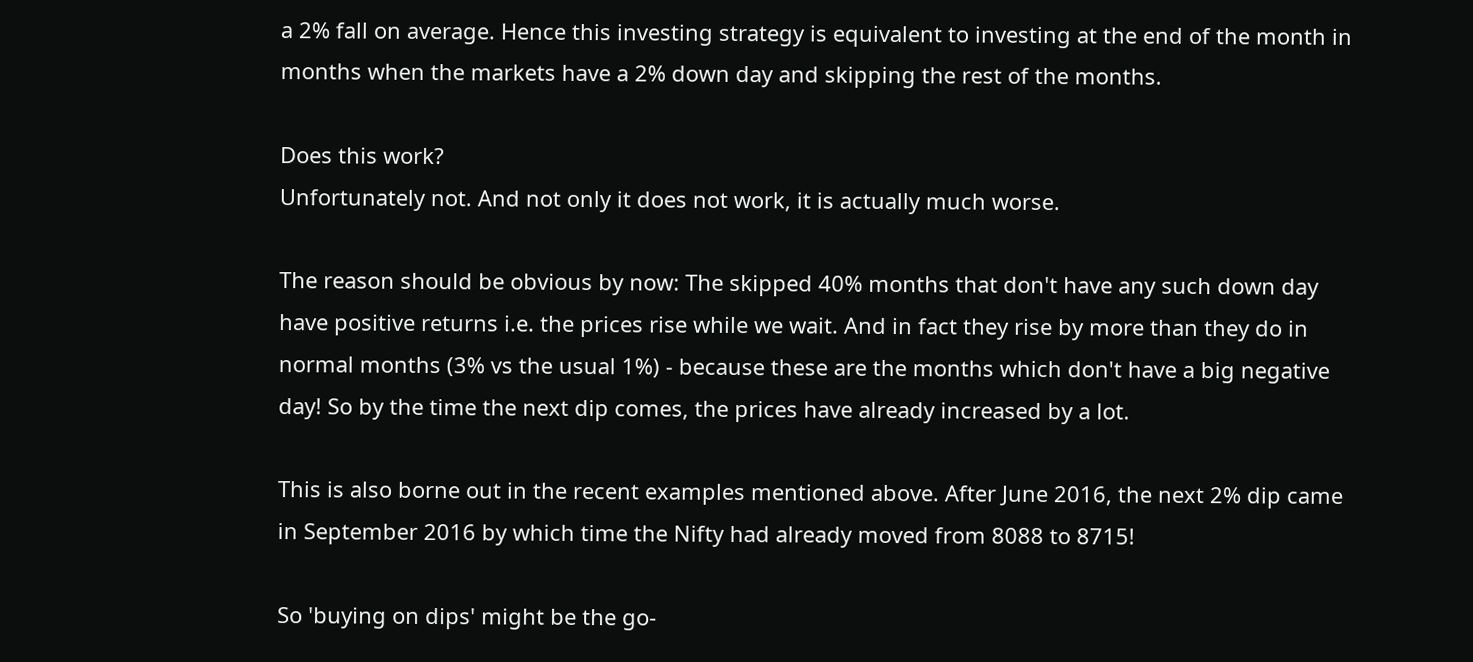a 2% fall on average. Hence this investing strategy is equivalent to investing at the end of the month in months when the markets have a 2% down day and skipping the rest of the months.

Does this work?
Unfortunately not. And not only it does not work, it is actually much worse.

The reason should be obvious by now: The skipped 40% months that don't have any such down day have positive returns i.e. the prices rise while we wait. And in fact they rise by more than they do in normal months (3% vs the usual 1%) - because these are the months which don't have a big negative day! So by the time the next dip comes, the prices have already increased by a lot.

This is also borne out in the recent examples mentioned above. After June 2016, the next 2% dip came in September 2016 by which time the Nifty had already moved from 8088 to 8715!

So 'buying on dips' might be the go-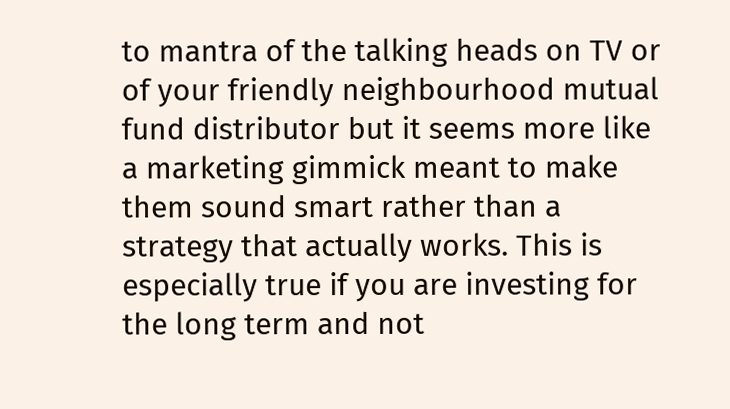to mantra of the talking heads on TV or of your friendly neighbourhood mutual fund distributor but it seems more like a marketing gimmick meant to make them sound smart rather than a strategy that actually works. This is especially true if you are investing for the long term and not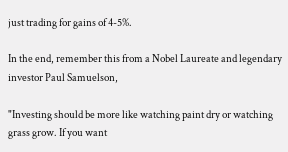just trading for gains of 4-5%.

In the end, remember this from a Nobel Laureate and legendary investor Paul Samuelson,

"Investing should be more like watching paint dry or watching grass grow. If you want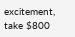excitement, take $800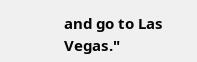and go to Las Vegas."